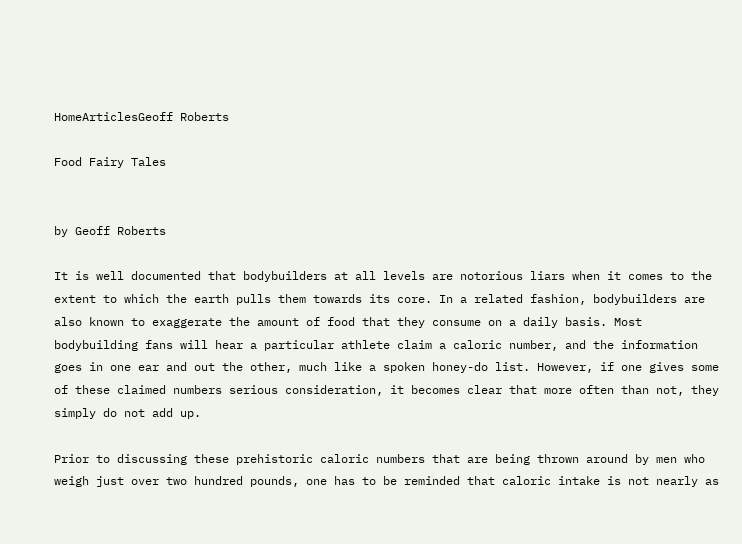HomeArticlesGeoff Roberts

Food Fairy Tales


by Geoff Roberts

It is well documented that bodybuilders at all levels are notorious liars when it comes to the extent to which the earth pulls them towards its core. In a related fashion, bodybuilders are also known to exaggerate the amount of food that they consume on a daily basis. Most bodybuilding fans will hear a particular athlete claim a caloric number, and the information goes in one ear and out the other, much like a spoken honey-do list. However, if one gives some of these claimed numbers serious consideration, it becomes clear that more often than not, they simply do not add up.

Prior to discussing these prehistoric caloric numbers that are being thrown around by men who weigh just over two hundred pounds, one has to be reminded that caloric intake is not nearly as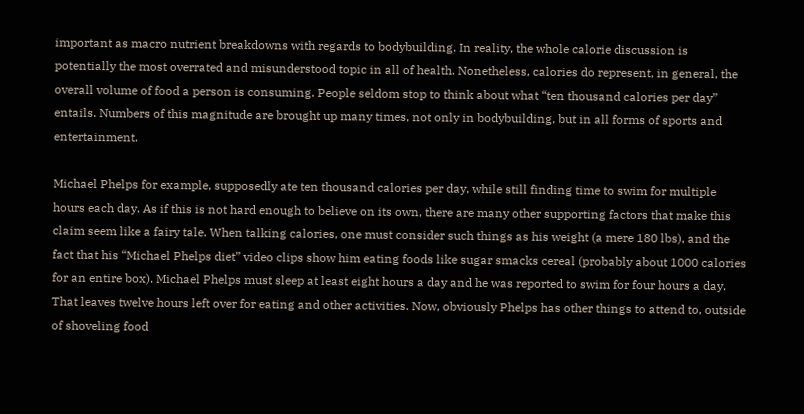important as macro nutrient breakdowns with regards to bodybuilding. In reality, the whole calorie discussion is potentially the most overrated and misunderstood topic in all of health. Nonetheless, calories do represent, in general, the overall volume of food a person is consuming. People seldom stop to think about what “ten thousand calories per day” entails. Numbers of this magnitude are brought up many times, not only in bodybuilding, but in all forms of sports and entertainment.

Michael Phelps for example, supposedly ate ten thousand calories per day, while still finding time to swim for multiple hours each day. As if this is not hard enough to believe on its own, there are many other supporting factors that make this claim seem like a fairy tale. When talking calories, one must consider such things as his weight (a mere 180 lbs), and the fact that his “Michael Phelps diet” video clips show him eating foods like sugar smacks cereal (probably about 1000 calories for an entire box). Michael Phelps must sleep at least eight hours a day and he was reported to swim for four hours a day. That leaves twelve hours left over for eating and other activities. Now, obviously Phelps has other things to attend to, outside of shoveling food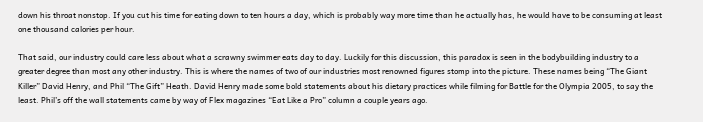down his throat nonstop. If you cut his time for eating down to ten hours a day, which is probably way more time than he actually has, he would have to be consuming at least one thousand calories per hour.

That said, our industry could care less about what a scrawny swimmer eats day to day. Luckily for this discussion, this paradox is seen in the bodybuilding industry to a greater degree than most any other industry. This is where the names of two of our industries most renowned figures stomp into the picture. These names being “The Giant Killer” David Henry, and Phil “The Gift” Heath. David Henry made some bold statements about his dietary practices while filming for Battle for the Olympia 2005, to say the least. Phil’s off the wall statements came by way of Flex magazines “Eat Like a Pro” column a couple years ago.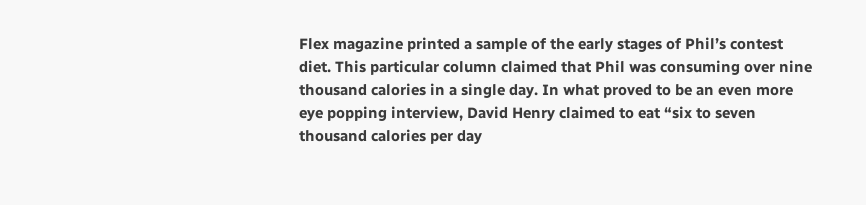Flex magazine printed a sample of the early stages of Phil’s contest diet. This particular column claimed that Phil was consuming over nine thousand calories in a single day. In what proved to be an even more eye popping interview, David Henry claimed to eat “six to seven thousand calories per day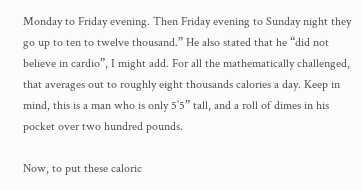Monday to Friday evening. Then Friday evening to Sunday night they go up to ten to twelve thousand.” He also stated that he “did not believe in cardio”, I might add. For all the mathematically challenged, that averages out to roughly eight thousands calories a day. Keep in mind, this is a man who is only 5’5” tall, and a roll of dimes in his pocket over two hundred pounds.

Now, to put these caloric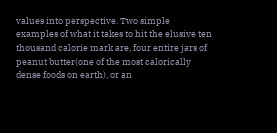values into perspective. Two simple examples of what it takes to hit the elusive ten thousand calorie mark are, four entire jars of peanut butter(one of the most calorically dense foods on earth), or an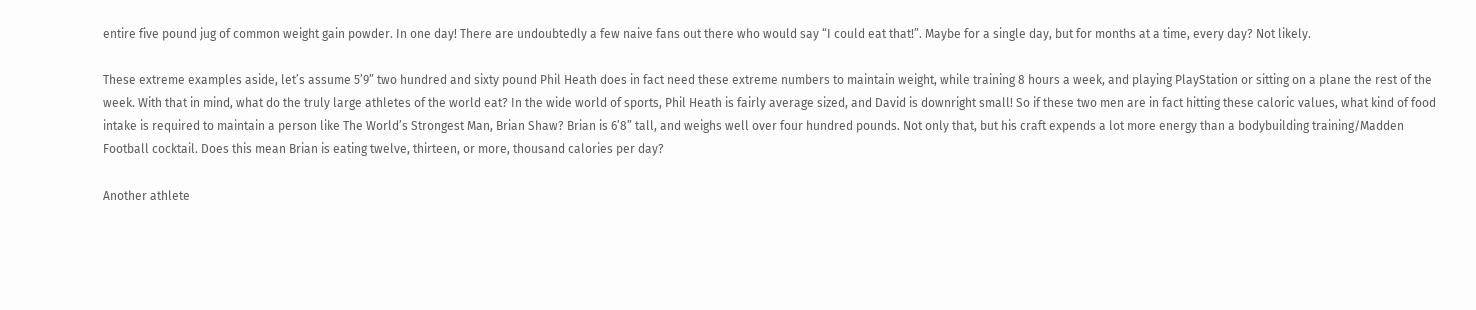entire five pound jug of common weight gain powder. In one day! There are undoubtedly a few naive fans out there who would say “I could eat that!”. Maybe for a single day, but for months at a time, every day? Not likely.

These extreme examples aside, let’s assume 5’9” two hundred and sixty pound Phil Heath does in fact need these extreme numbers to maintain weight, while training 8 hours a week, and playing PlayStation or sitting on a plane the rest of the week. With that in mind, what do the truly large athletes of the world eat? In the wide world of sports, Phil Heath is fairly average sized, and David is downright small! So if these two men are in fact hitting these caloric values, what kind of food intake is required to maintain a person like The World’s Strongest Man, Brian Shaw? Brian is 6’8” tall, and weighs well over four hundred pounds. Not only that, but his craft expends a lot more energy than a bodybuilding training/Madden Football cocktail. Does this mean Brian is eating twelve, thirteen, or more, thousand calories per day?

Another athlete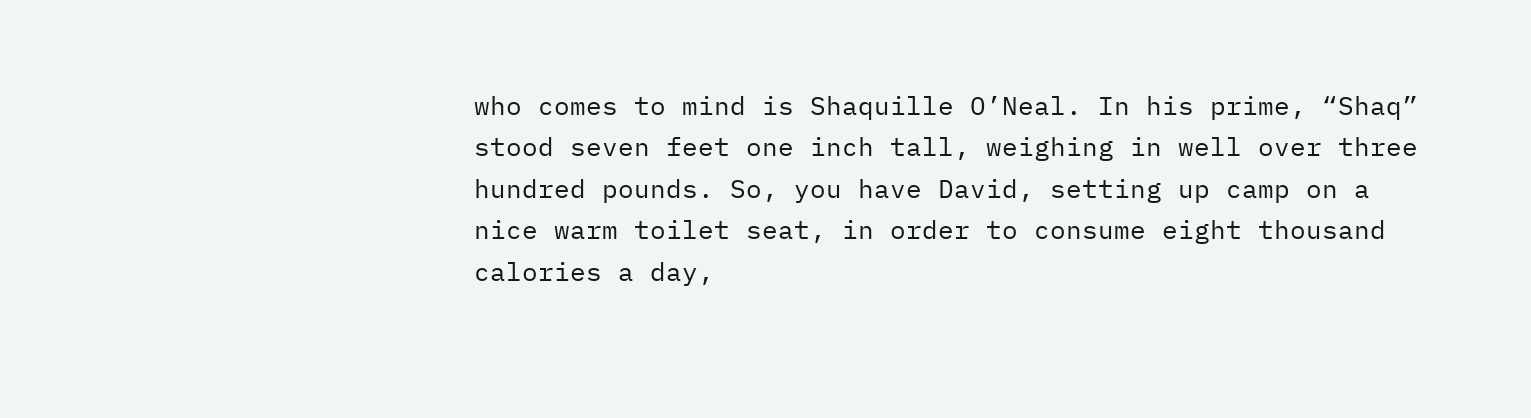who comes to mind is Shaquille O’Neal. In his prime, “Shaq” stood seven feet one inch tall, weighing in well over three hundred pounds. So, you have David, setting up camp on a nice warm toilet seat, in order to consume eight thousand calories a day,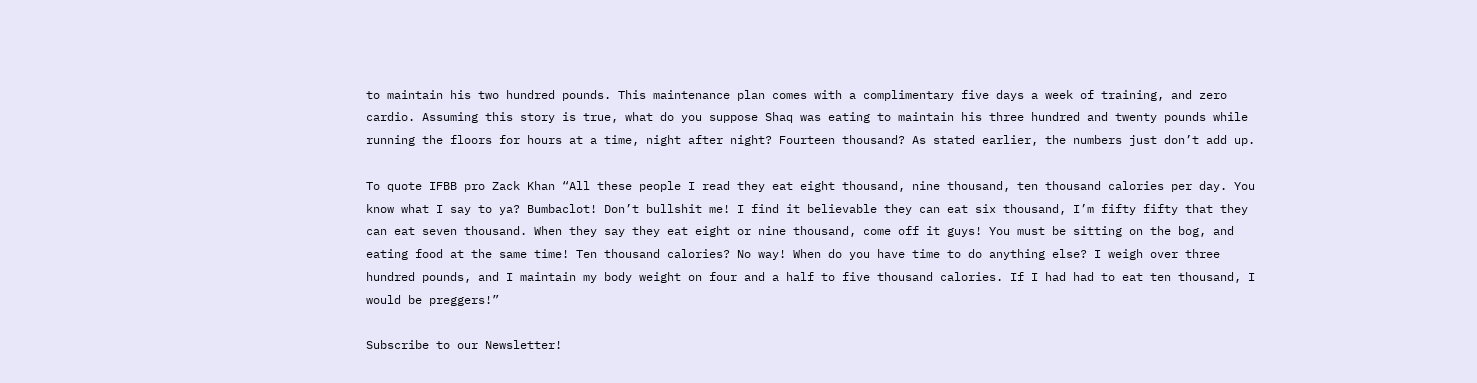to maintain his two hundred pounds. This maintenance plan comes with a complimentary five days a week of training, and zero cardio. Assuming this story is true, what do you suppose Shaq was eating to maintain his three hundred and twenty pounds while running the floors for hours at a time, night after night? Fourteen thousand? As stated earlier, the numbers just don’t add up.

To quote IFBB pro Zack Khan “All these people I read they eat eight thousand, nine thousand, ten thousand calories per day. You know what I say to ya? Bumbaclot! Don’t bullshit me! I find it believable they can eat six thousand, I’m fifty fifty that they can eat seven thousand. When they say they eat eight or nine thousand, come off it guys! You must be sitting on the bog, and eating food at the same time! Ten thousand calories? No way! When do you have time to do anything else? I weigh over three hundred pounds, and I maintain my body weight on four and a half to five thousand calories. If I had had to eat ten thousand, I would be preggers!”

Subscribe to our Newsletter!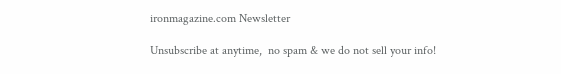ironmagazine.com Newsletter

Unsubscribe at anytime,  no spam & we do not sell your info!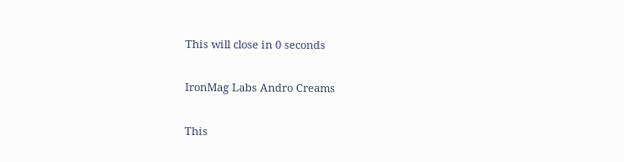This will close in 0 seconds

IronMag Labs Andro Creams

This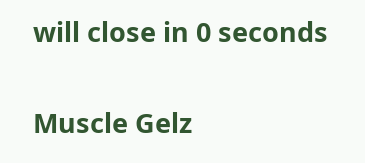will close in 0 seconds

Muscle Gelz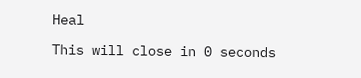Heal

This will close in 0 seconds